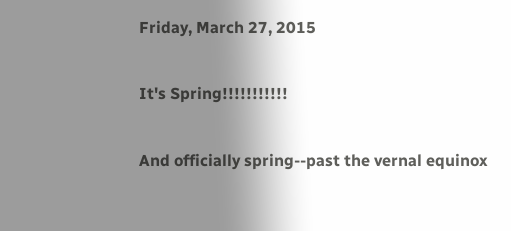Friday, March 27, 2015

It's Spring!!!!!!!!!!!

And officially spring--past the vernal equinox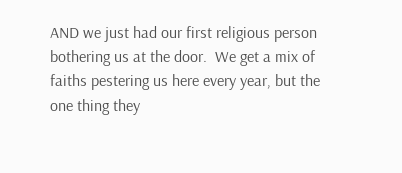AND we just had our first religious person bothering us at the door.  We get a mix of faiths pestering us here every year, but the one thing they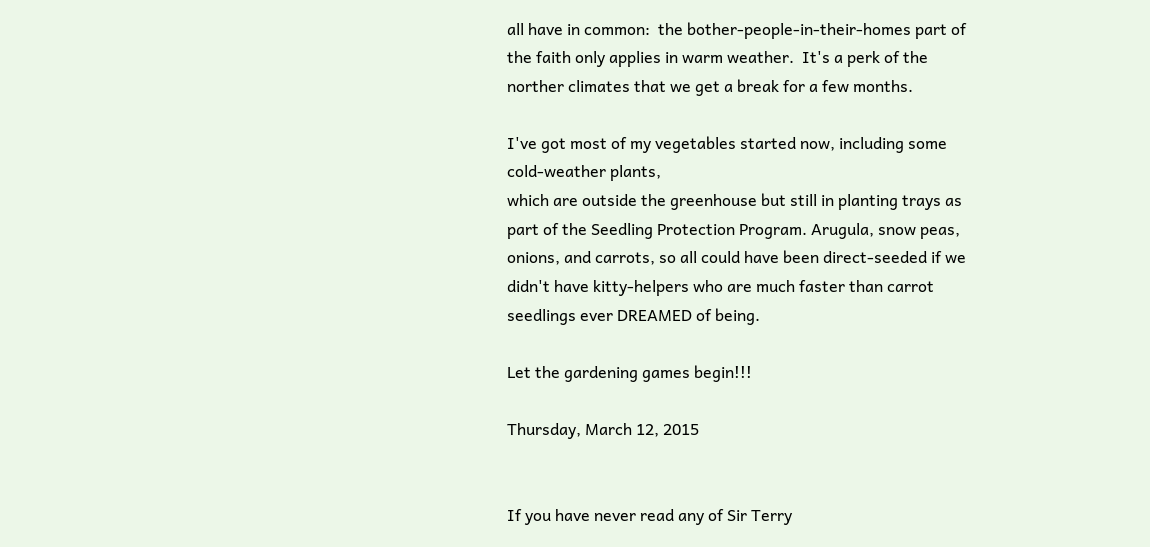all have in common:  the bother-people-in-their-homes part of the faith only applies in warm weather.  It's a perk of the norther climates that we get a break for a few months.

I've got most of my vegetables started now, including some cold-weather plants,
which are outside the greenhouse but still in planting trays as part of the Seedling Protection Program. Arugula, snow peas, onions, and carrots, so all could have been direct-seeded if we didn't have kitty-helpers who are much faster than carrot seedlings ever DREAMED of being.

Let the gardening games begin!!!

Thursday, March 12, 2015


If you have never read any of Sir Terry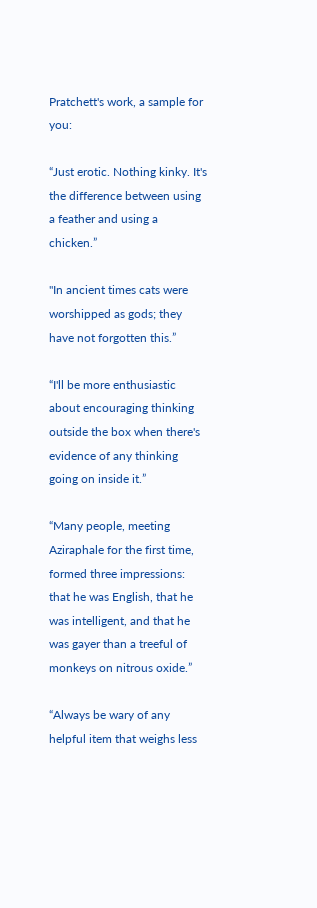Pratchett's work, a sample for you:

“Just erotic. Nothing kinky. It's the difference between using a feather and using a chicken.”

"In ancient times cats were worshipped as gods; they have not forgotten this.”

“I'll be more enthusiastic about encouraging thinking outside the box when there's evidence of any thinking going on inside it.”

“Many people, meeting Aziraphale for the first time, formed three impressions: that he was English, that he was intelligent, and that he was gayer than a treeful of monkeys on nitrous oxide.”

“Always be wary of any helpful item that weighs less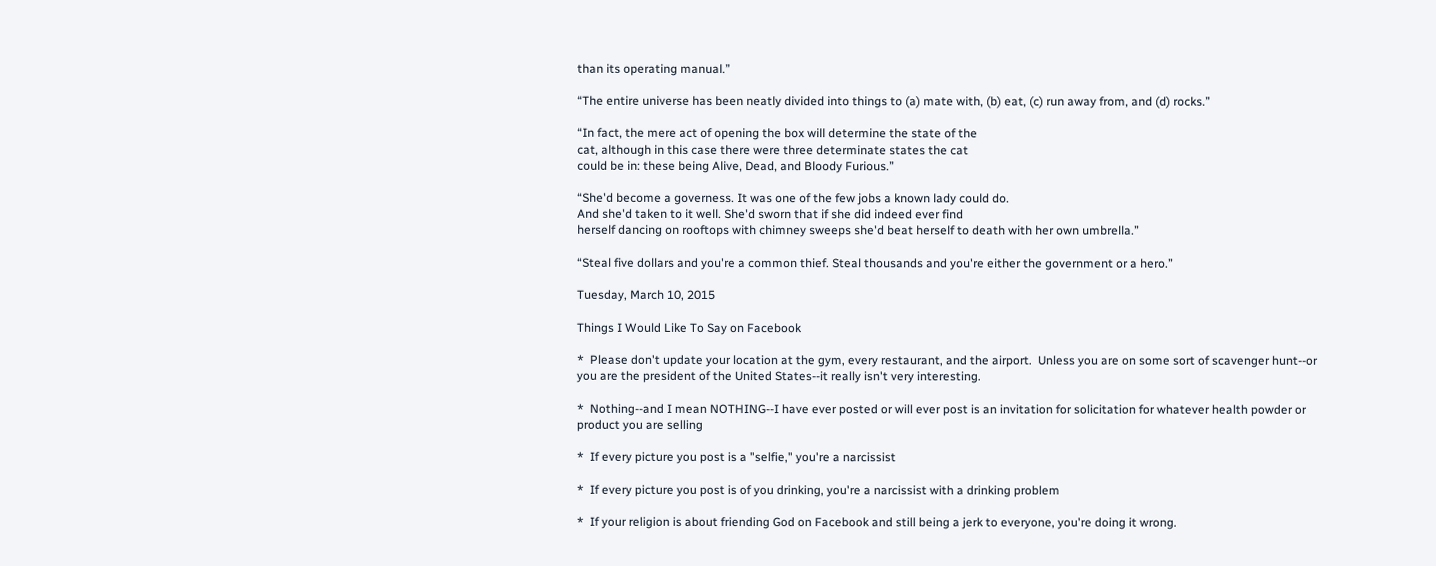than its operating manual.”

“The entire universe has been neatly divided into things to (a) mate with, (b) eat, (c) run away from, and (d) rocks.”

“In fact, the mere act of opening the box will determine the state of the
cat, although in this case there were three determinate states the cat
could be in: these being Alive, Dead, and Bloody Furious.”

“She'd become a governess. It was one of the few jobs a known lady could do.
And she'd taken to it well. She'd sworn that if she did indeed ever find
herself dancing on rooftops with chimney sweeps she'd beat herself to death with her own umbrella.”

“Steal five dollars and you're a common thief. Steal thousands and you're either the government or a hero.”

Tuesday, March 10, 2015

Things I Would Like To Say on Facebook

*  Please don't update your location at the gym, every restaurant, and the airport.  Unless you are on some sort of scavenger hunt--or you are the president of the United States--it really isn't very interesting.

*  Nothing--and I mean NOTHING--I have ever posted or will ever post is an invitation for solicitation for whatever health powder or product you are selling

*  If every picture you post is a "selfie," you're a narcissist

*  If every picture you post is of you drinking, you're a narcissist with a drinking problem

*  If your religion is about friending God on Facebook and still being a jerk to everyone, you're doing it wrong.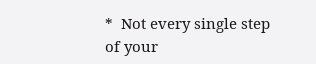*  Not every single step of your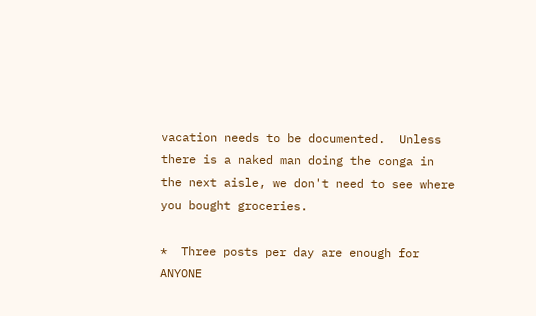vacation needs to be documented.  Unless there is a naked man doing the conga in the next aisle, we don't need to see where you bought groceries.

*  Three posts per day are enough for ANYONE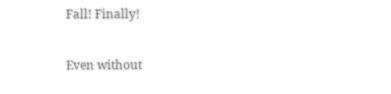Fall! Finally!

Even without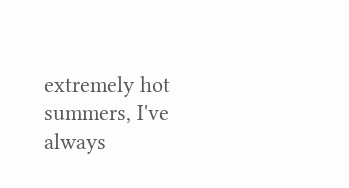extremely hot summers, I've always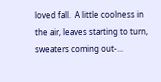loved fall.  A little coolness in the air, leaves starting to turn, sweaters coming out-...